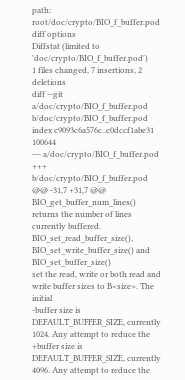path: root/doc/crypto/BIO_f_buffer.pod
diff options
Diffstat (limited to 'doc/crypto/BIO_f_buffer.pod')
1 files changed, 7 insertions, 2 deletions
diff --git a/doc/crypto/BIO_f_buffer.pod b/doc/crypto/BIO_f_buffer.pod
index c9093c6a576c..c0dccf1abe31 100644
--- a/doc/crypto/BIO_f_buffer.pod
+++ b/doc/crypto/BIO_f_buffer.pod
@@ -31,7 +31,7 @@ BIO_get_buffer_num_lines() returns the number of lines currently buffered.
BIO_set_read_buffer_size(), BIO_set_write_buffer_size() and BIO_set_buffer_size()
set the read, write or both read and write buffer sizes to B<size>. The initial
-buffer size is DEFAULT_BUFFER_SIZE, currently 1024. Any attempt to reduce the
+buffer size is DEFAULT_BUFFER_SIZE, currently 4096. Any attempt to reduce the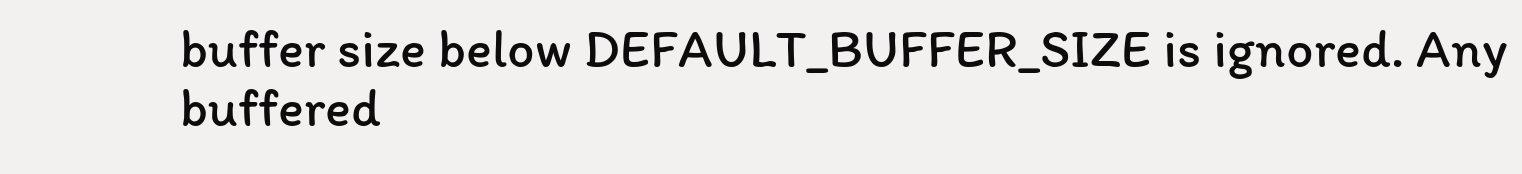buffer size below DEFAULT_BUFFER_SIZE is ignored. Any buffered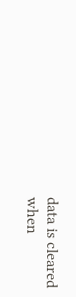data is cleared
when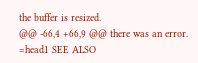the buffer is resized.
@@ -66,4 +66,9 @@ there was an error.
=head1 SEE ALSO